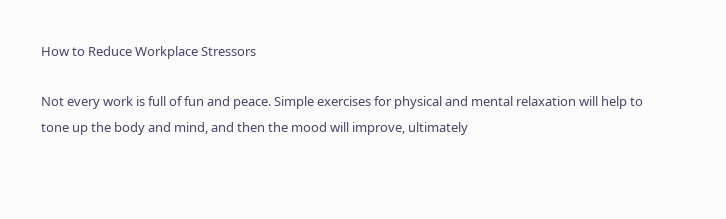How to Reduce Workplace Stressors

Not every work is full of fun and peace. Simple exercises for physical and mental relaxation will help to tone up the body and mind, and then the mood will improve, ultimately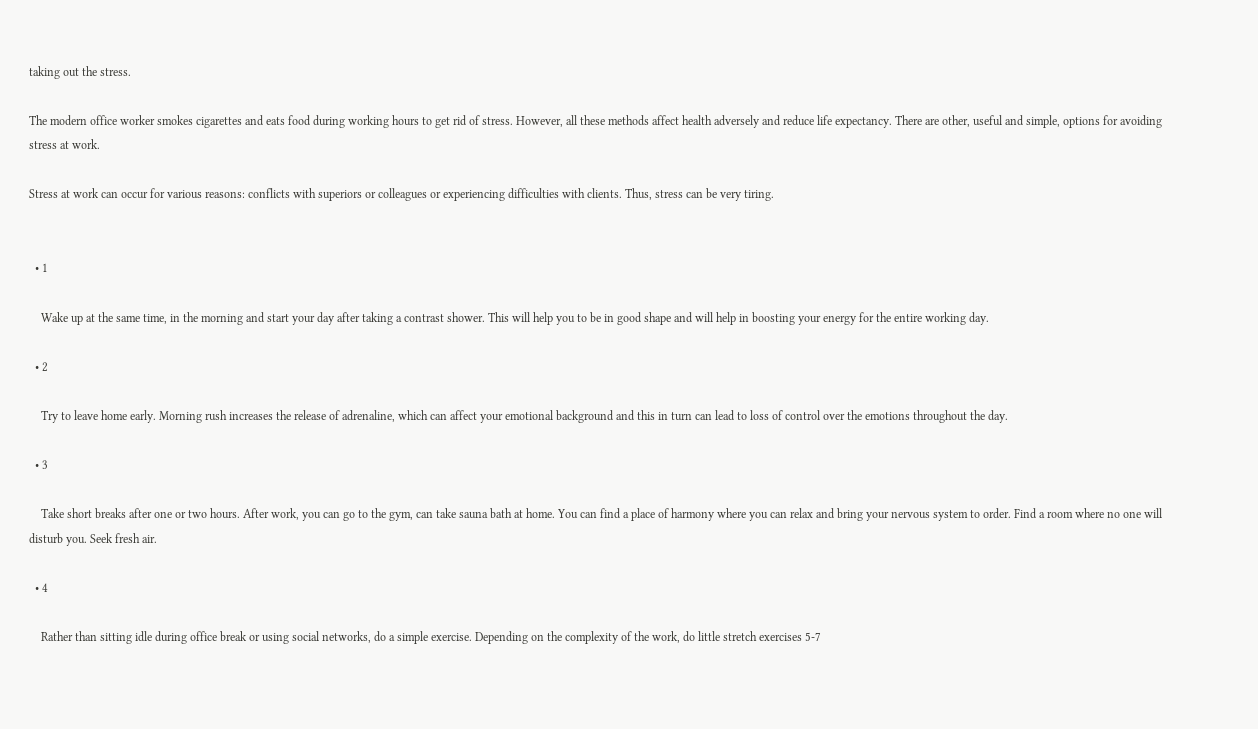taking out the stress.

The modern office worker smokes cigarettes and eats food during working hours to get rid of stress. However, all these methods affect health adversely and reduce life expectancy. There are other, useful and simple, options for avoiding stress at work.

Stress at work can occur for various reasons: conflicts with superiors or colleagues or experiencing difficulties with clients. Thus, stress can be very tiring.


  • 1

    Wake up at the same time, in the morning and start your day after taking a contrast shower. This will help you to be in good shape and will help in boosting your energy for the entire working day.

  • 2

    Try to leave home early. Morning rush increases the release of adrenaline, which can affect your emotional background and this in turn can lead to loss of control over the emotions throughout the day.

  • 3

    Take short breaks after one or two hours. After work, you can go to the gym, can take sauna bath at home. You can find a place of harmony where you can relax and bring your nervous system to order. Find a room where no one will disturb you. Seek fresh air.

  • 4

    Rather than sitting idle during office break or using social networks, do a simple exercise. Depending on the complexity of the work, do little stretch exercises 5-7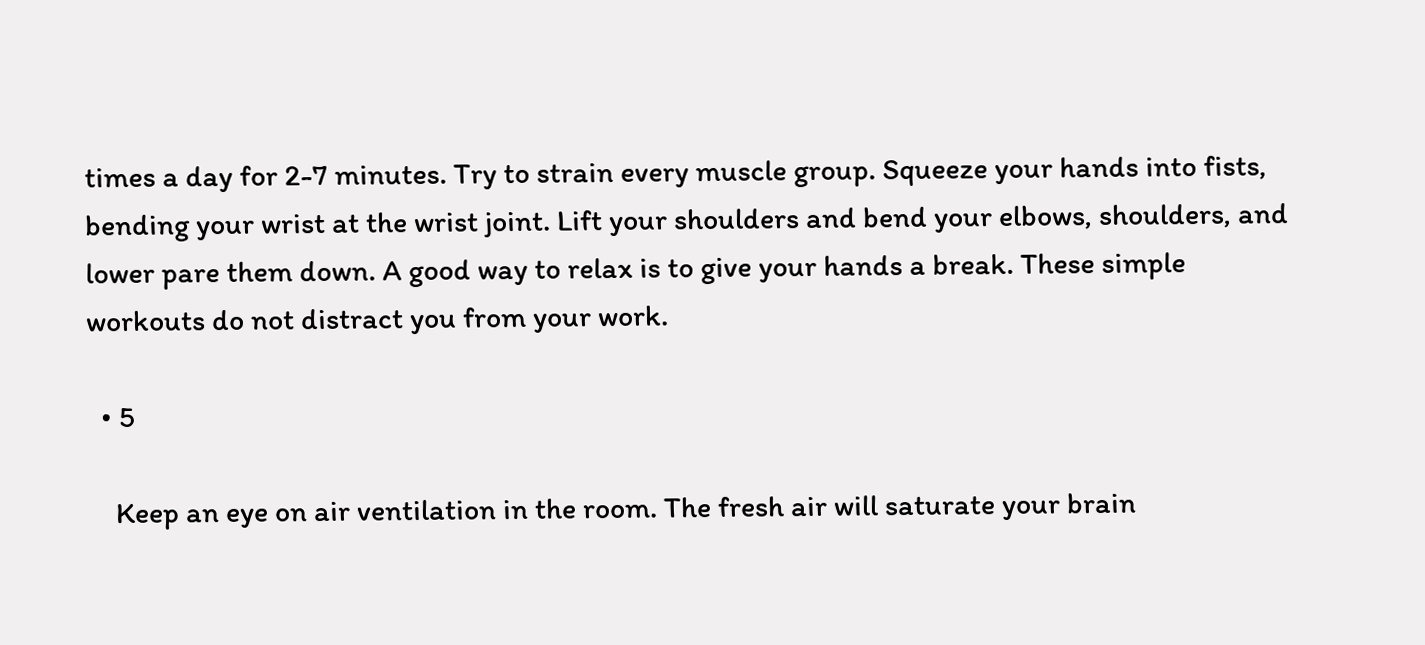times a day for 2-7 minutes. Try to strain every muscle group. Squeeze your hands into fists, bending your wrist at the wrist joint. Lift your shoulders and bend your elbows, shoulders, and lower pare them down. A good way to relax is to give your hands a break. These simple workouts do not distract you from your work.

  • 5

    Keep an eye on air ventilation in the room. The fresh air will saturate your brain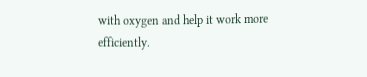with oxygen and help it work more efficiently.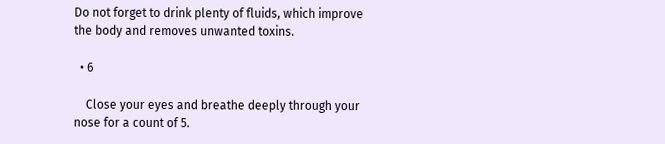Do not forget to drink plenty of fluids, which improve the body and removes unwanted toxins.

  • 6

    Close your eyes and breathe deeply through your nose for a count of 5.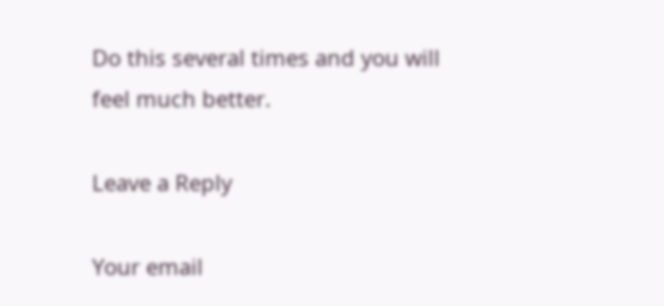Do this several times and you will feel much better.

Leave a Reply

Your email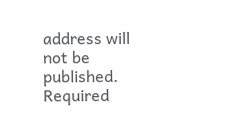address will not be published. Required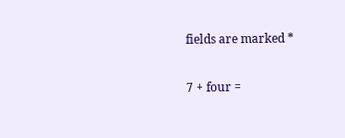fields are marked *

7 + four =